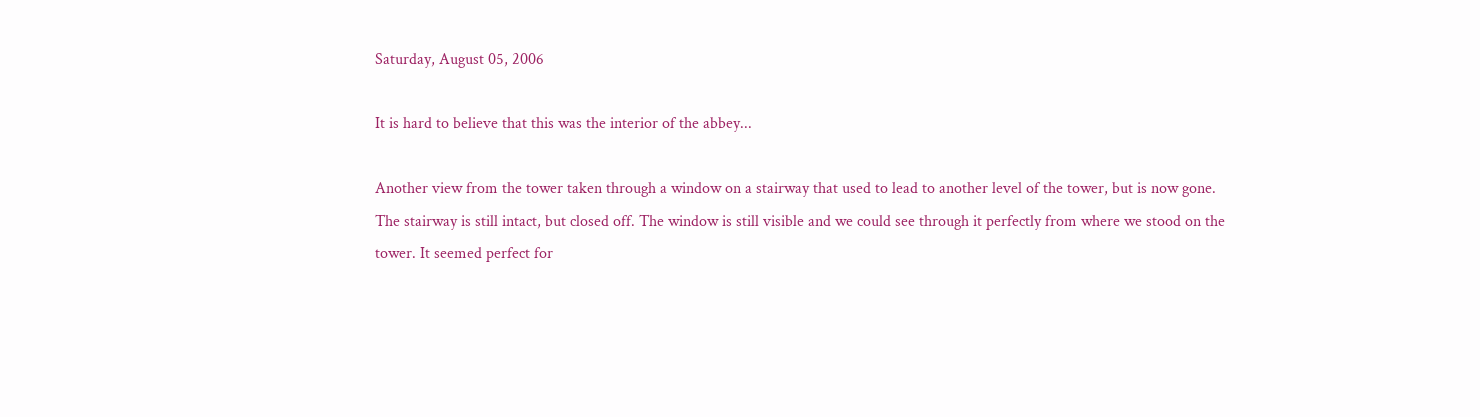Saturday, August 05, 2006

It is hard to believe that this was the interior of the abbey...

Another view from the tower taken through a window on a stairway that used to lead to another level of the tower, but is now gone. The stairway is still intact, but closed off. The window is still visible and we could see through it perfectly from where we stood on the tower. It seemed perfect for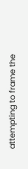attempting to frame the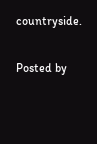countryside.

Posted by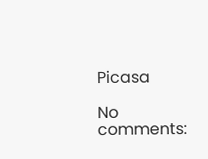Picasa

No comments: